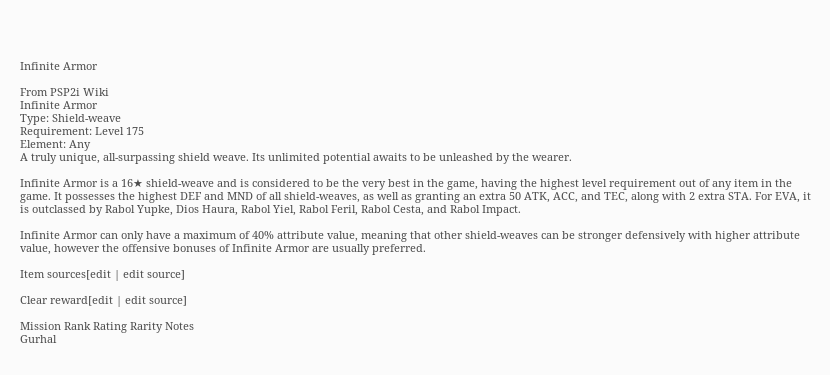Infinite Armor

From PSP2i Wiki
Infinite Armor
Type: Shield-weave
Requirement: Level 175
Element: Any
A truly unique, all-surpassing shield weave. Its unlimited potential awaits to be unleashed by the wearer.

Infinite Armor is a 16★ shield-weave and is considered to be the very best in the game, having the highest level requirement out of any item in the game. It possesses the highest DEF and MND of all shield-weaves, as well as granting an extra 50 ATK, ACC, and TEC, along with 2 extra STA. For EVA, it is outclassed by Rabol Yupke, Dios Haura, Rabol Yiel, Rabol Feril, Rabol Cesta, and Rabol Impact.

Infinite Armor can only have a maximum of 40% attribute value, meaning that other shield-weaves can be stronger defensively with higher attribute value, however the offensive bonuses of Infinite Armor are usually preferred.

Item sources[edit | edit source]

Clear reward[edit | edit source]

Mission Rank Rating Rarity Notes
Gurhal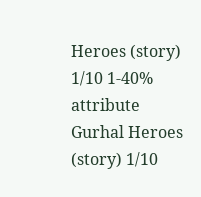Heroes (story) 1/10 1-40% attribute
Gurhal Heroes (story) 1/10